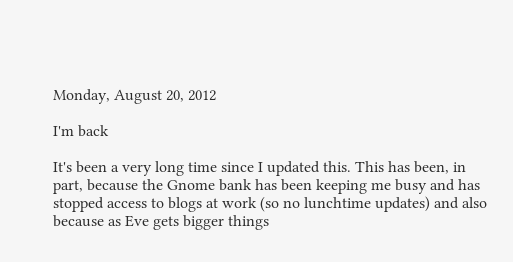Monday, August 20, 2012

I'm back

It's been a very long time since I updated this. This has been, in part, because the Gnome bank has been keeping me busy and has stopped access to blogs at work (so no lunchtime updates) and also because as Eve gets bigger things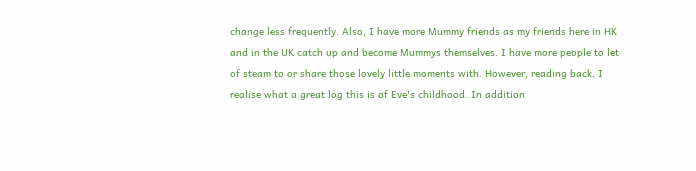change less frequently. Also, I have more Mummy friends as my friends here in HK and in the UK catch up and become Mummys themselves. I have more people to let of steam to or share those lovely little moments with. However, reading back, I realise what a great log this is of Eve's childhood. In addition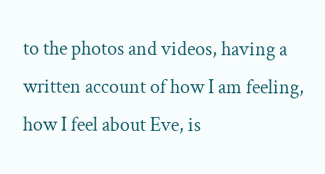to the photos and videos, having a written account of how I am feeling, how I feel about Eve, is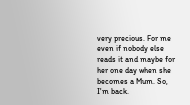very precious. For me even if nobody else reads it and maybe for her one day when she becomes a Mum. So, I'm back.